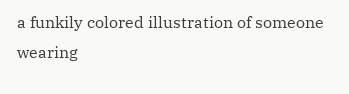a funkily colored illustration of someone wearing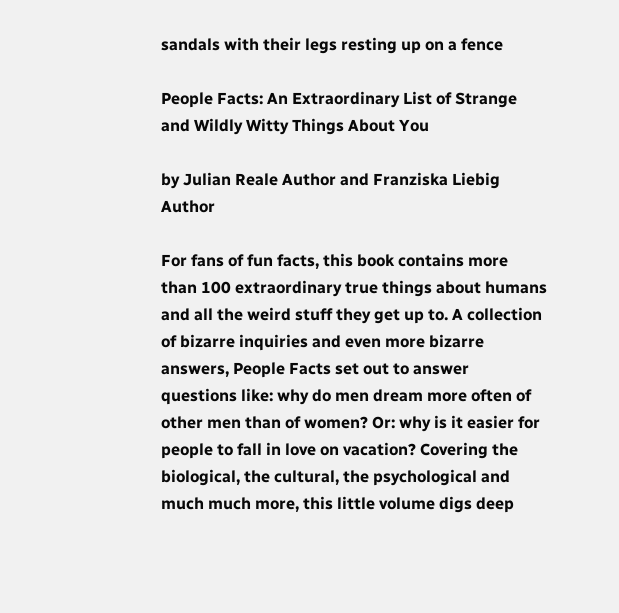sandals with their legs resting up on a fence

People Facts: An Extraordinary List of Strange and Wildly Witty Things About You

by Julian Reale Author and Franziska Liebig Author

For fans of fun facts, this book contains more than 100 extraordinary true things about humans and all the weird stuff they get up to. A collection of bizarre inquiries and even more bizarre answers, People Facts set out to answer questions like: why do men dream more often of other men than of women? Or: why is it easier for people to fall in love on vacation? Covering the biological, the cultural, the psychological and much much more, this little volume digs deep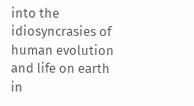into the idiosyncrasies of human evolution and life on earth in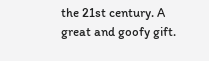the 21st century. A great and goofy gift.